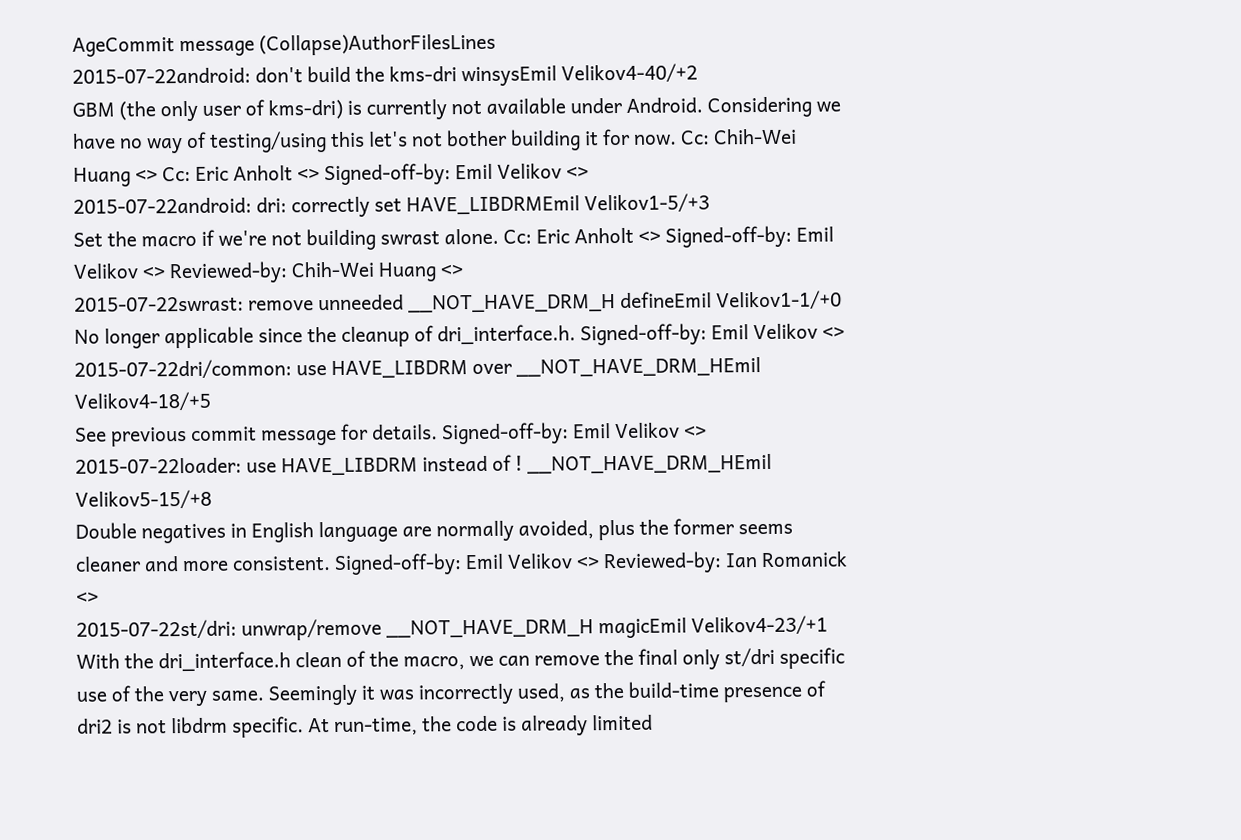AgeCommit message (Collapse)AuthorFilesLines
2015-07-22android: don't build the kms-dri winsysEmil Velikov4-40/+2
GBM (the only user of kms-dri) is currently not available under Android. Considering we have no way of testing/using this let's not bother building it for now. Cc: Chih-Wei Huang <> Cc: Eric Anholt <> Signed-off-by: Emil Velikov <>
2015-07-22android: dri: correctly set HAVE_LIBDRMEmil Velikov1-5/+3
Set the macro if we're not building swrast alone. Cc: Eric Anholt <> Signed-off-by: Emil Velikov <> Reviewed-by: Chih-Wei Huang <>
2015-07-22swrast: remove unneeded __NOT_HAVE_DRM_H defineEmil Velikov1-1/+0
No longer applicable since the cleanup of dri_interface.h. Signed-off-by: Emil Velikov <>
2015-07-22dri/common: use HAVE_LIBDRM over __NOT_HAVE_DRM_HEmil Velikov4-18/+5
See previous commit message for details. Signed-off-by: Emil Velikov <>
2015-07-22loader: use HAVE_LIBDRM instead of ! __NOT_HAVE_DRM_HEmil Velikov5-15/+8
Double negatives in English language are normally avoided, plus the former seems cleaner and more consistent. Signed-off-by: Emil Velikov <> Reviewed-by: Ian Romanick <>
2015-07-22st/dri: unwrap/remove __NOT_HAVE_DRM_H magicEmil Velikov4-23/+1
With the dri_interface.h clean of the macro, we can remove the final only st/dri specific use of the very same. Seemingly it was incorrectly used, as the build-time presence of dri2 is not libdrm specific. At run-time, the code is already limited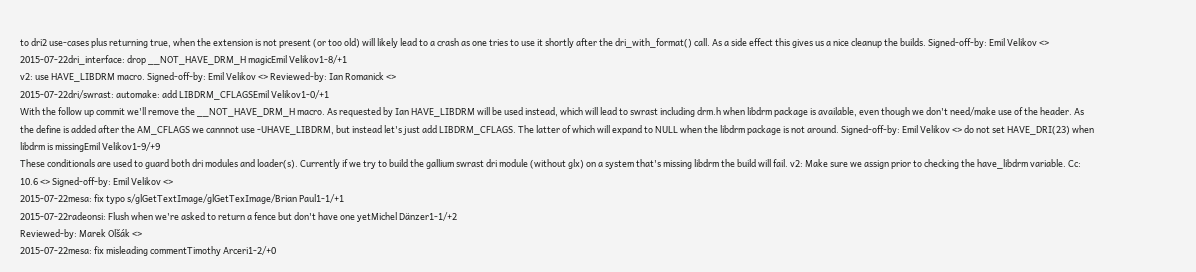to dri2 use-cases plus returning true, when the extension is not present (or too old) will likely lead to a crash as one tries to use it shortly after the dri_with_format() call. As a side effect this gives us a nice cleanup the builds. Signed-off-by: Emil Velikov <>
2015-07-22dri_interface: drop __NOT_HAVE_DRM_H magicEmil Velikov1-8/+1
v2: use HAVE_LIBDRM macro. Signed-off-by: Emil Velikov <> Reviewed-by: Ian Romanick <>
2015-07-22dri/swrast: automake: add LIBDRM_CFLAGSEmil Velikov1-0/+1
With the follow up commit we'll remove the __NOT_HAVE_DRM_H macro. As requested by Ian HAVE_LIBDRM will be used instead, which will lead to swrast including drm.h when libdrm package is available, even though we don't need/make use of the header. As the define is added after the AM_CFLAGS we cannnot use -UHAVE_LIBDRM, but instead let's just add LIBDRM_CFLAGS. The latter of which will expand to NULL when the libdrm package is not around. Signed-off-by: Emil Velikov <> do not set HAVE_DRI(23) when libdrm is missingEmil Velikov1-9/+9
These conditionals are used to guard both dri modules and loader(s). Currently if we try to build the gallium swrast dri module (without glx) on a system that's missing libdrm the build will fail. v2: Make sure we assign prior to checking the have_libdrm variable. Cc: 10.6 <> Signed-off-by: Emil Velikov <>
2015-07-22mesa: fix typo s/glGetTextImage/glGetTexImage/Brian Paul1-1/+1
2015-07-22radeonsi: Flush when we're asked to return a fence but don't have one yetMichel Dänzer1-1/+2
Reviewed-by: Marek Olšák <>
2015-07-22mesa: fix misleading commentTimothy Arceri1-2/+0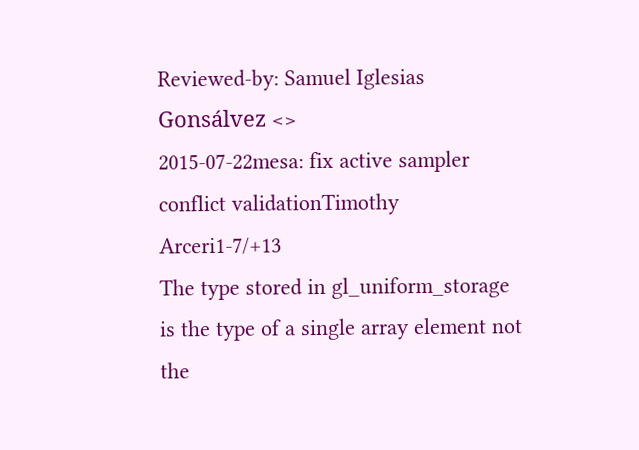Reviewed-by: Samuel Iglesias Gonsálvez <>
2015-07-22mesa: fix active sampler conflict validationTimothy Arceri1-7/+13
The type stored in gl_uniform_storage is the type of a single array element not the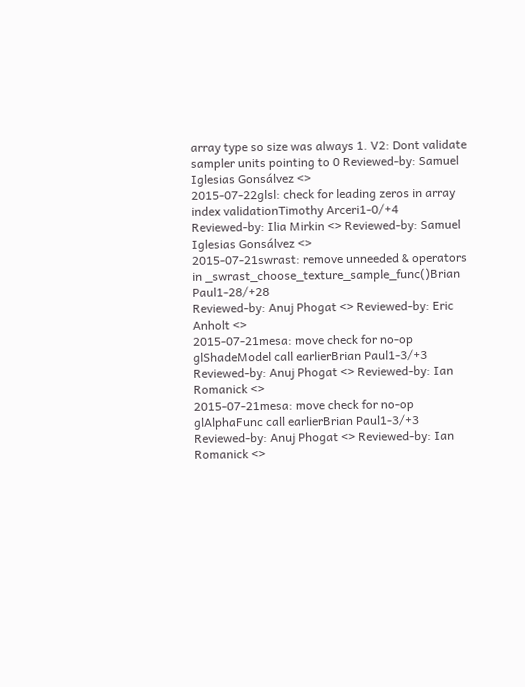array type so size was always 1. V2: Dont validate sampler units pointing to 0 Reviewed-by: Samuel Iglesias Gonsálvez <>
2015-07-22glsl: check for leading zeros in array index validationTimothy Arceri1-0/+4
Reviewed-by: Ilia Mirkin <> Reviewed-by: Samuel Iglesias Gonsálvez <>
2015-07-21swrast: remove unneeded & operators in _swrast_choose_texture_sample_func()Brian Paul1-28/+28
Reviewed-by: Anuj Phogat <> Reviewed-by: Eric Anholt <>
2015-07-21mesa: move check for no-op glShadeModel call earlierBrian Paul1-3/+3
Reviewed-by: Anuj Phogat <> Reviewed-by: Ian Romanick <>
2015-07-21mesa: move check for no-op glAlphaFunc call earlierBrian Paul1-3/+3
Reviewed-by: Anuj Phogat <> Reviewed-by: Ian Romanick <>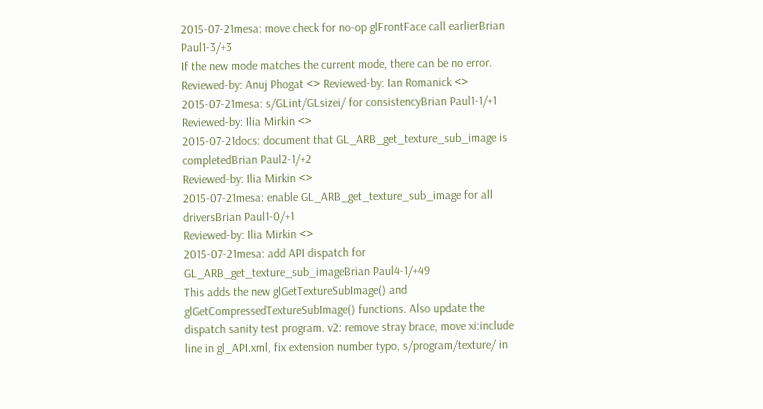2015-07-21mesa: move check for no-op glFrontFace call earlierBrian Paul1-3/+3
If the new mode matches the current mode, there can be no error. Reviewed-by: Anuj Phogat <> Reviewed-by: Ian Romanick <>
2015-07-21mesa: s/GLint/GLsizei/ for consistencyBrian Paul1-1/+1
Reviewed-by: Ilia Mirkin <>
2015-07-21docs: document that GL_ARB_get_texture_sub_image is completedBrian Paul2-1/+2
Reviewed-by: Ilia Mirkin <>
2015-07-21mesa: enable GL_ARB_get_texture_sub_image for all driversBrian Paul1-0/+1
Reviewed-by: Ilia Mirkin <>
2015-07-21mesa: add API dispatch for GL_ARB_get_texture_sub_imageBrian Paul4-1/+49
This adds the new glGetTextureSubImage() and glGetCompressedTextureSubImage() functions. Also update the dispatch sanity test program. v2: remove stray brace, move xi:include line in gl_API.xml, fix extension number typo, s/program/texture/ in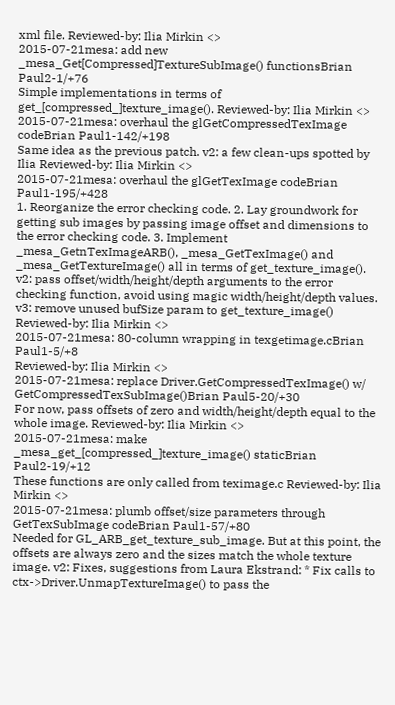xml file. Reviewed-by: Ilia Mirkin <>
2015-07-21mesa: add new _mesa_Get[Compressed]TextureSubImage() functionsBrian Paul2-1/+76
Simple implementations in terms of get_[compressed_]texture_image(). Reviewed-by: Ilia Mirkin <>
2015-07-21mesa: overhaul the glGetCompressedTexImage codeBrian Paul1-142/+198
Same idea as the previous patch. v2: a few clean-ups spotted by Ilia Reviewed-by: Ilia Mirkin <>
2015-07-21mesa: overhaul the glGetTexImage codeBrian Paul1-195/+428
1. Reorganize the error checking code. 2. Lay groundwork for getting sub images by passing image offset and dimensions to the error checking code. 3. Implement _mesa_GetnTexImageARB(), _mesa_GetTexImage() and _mesa_GetTextureImage() all in terms of get_texture_image(). v2: pass offset/width/height/depth arguments to the error checking function, avoid using magic width/height/depth values. v3: remove unused bufSize param to get_texture_image() Reviewed-by: Ilia Mirkin <>
2015-07-21mesa: 80-column wrapping in texgetimage.cBrian Paul1-5/+8
Reviewed-by: Ilia Mirkin <>
2015-07-21mesa: replace Driver.GetCompressedTexImage() w/ GetCompressedTexSubImage()Brian Paul5-20/+30
For now, pass offsets of zero and width/height/depth equal to the whole image. Reviewed-by: Ilia Mirkin <>
2015-07-21mesa: make _mesa_get_[compressed_]texture_image() staticBrian Paul2-19/+12
These functions are only called from teximage.c Reviewed-by: Ilia Mirkin <>
2015-07-21mesa: plumb offset/size parameters through GetTexSubImage codeBrian Paul1-57/+80
Needed for GL_ARB_get_texture_sub_image. But at this point, the offsets are always zero and the sizes match the whole texture image. v2: Fixes, suggestions from Laura Ekstrand: * Fix calls to ctx->Driver.UnmapTextureImage() to pass the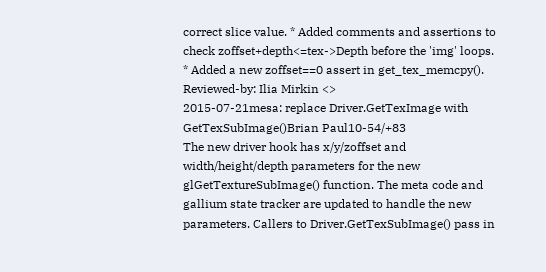correct slice value. * Added comments and assertions to check zoffset+depth<=tex->Depth before the 'img' loops. * Added a new zoffset==0 assert in get_tex_memcpy(). Reviewed-by: Ilia Mirkin <>
2015-07-21mesa: replace Driver.GetTexImage with GetTexSubImage()Brian Paul10-54/+83
The new driver hook has x/y/zoffset and width/height/depth parameters for the new glGetTextureSubImage() function. The meta code and gallium state tracker are updated to handle the new parameters. Callers to Driver.GetTexSubImage() pass in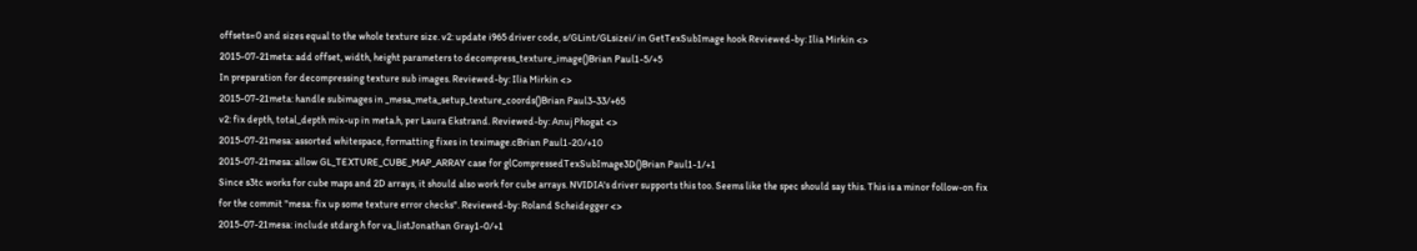offsets=0 and sizes equal to the whole texture size. v2: update i965 driver code, s/GLint/GLsizei/ in GetTexSubImage hook Reviewed-by: Ilia Mirkin <>
2015-07-21meta: add offset, width, height parameters to decompress_texture_image()Brian Paul1-5/+5
In preparation for decompressing texture sub images. Reviewed-by: Ilia Mirkin <>
2015-07-21meta: handle subimages in _mesa_meta_setup_texture_coords()Brian Paul3-33/+65
v2: fix depth, total_depth mix-up in meta.h, per Laura Ekstrand. Reviewed-by: Anuj Phogat <>
2015-07-21mesa: assorted whitespace, formatting fixes in teximage.cBrian Paul1-20/+10
2015-07-21mesa: allow GL_TEXTURE_CUBE_MAP_ARRAY case for glCompressedTexSubImage3D()Brian Paul1-1/+1
Since s3tc works for cube maps and 2D arrays, it should also work for cube arrays. NVIDIA's driver supports this too. Seems like the spec should say this. This is a minor follow-on fix for the commit "mesa: fix up some texture error checks". Reviewed-by: Roland Scheidegger <>
2015-07-21mesa: include stdarg.h for va_listJonathan Gray1-0/+1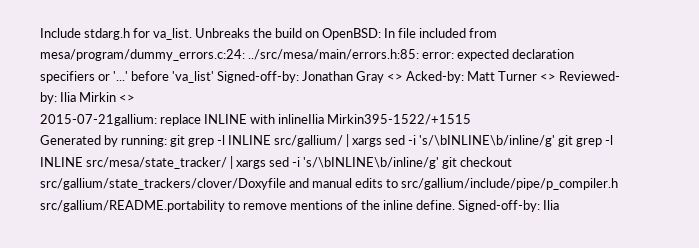Include stdarg.h for va_list. Unbreaks the build on OpenBSD: In file included from mesa/program/dummy_errors.c:24: ../src/mesa/main/errors.h:85: error: expected declaration specifiers or '...' before 'va_list' Signed-off-by: Jonathan Gray <> Acked-by: Matt Turner <> Reviewed-by: Ilia Mirkin <>
2015-07-21gallium: replace INLINE with inlineIlia Mirkin395-1522/+1515
Generated by running: git grep -l INLINE src/gallium/ | xargs sed -i 's/\bINLINE\b/inline/g' git grep -l INLINE src/mesa/state_tracker/ | xargs sed -i 's/\bINLINE\b/inline/g' git checkout src/gallium/state_trackers/clover/Doxyfile and manual edits to src/gallium/include/pipe/p_compiler.h src/gallium/README.portability to remove mentions of the inline define. Signed-off-by: Ilia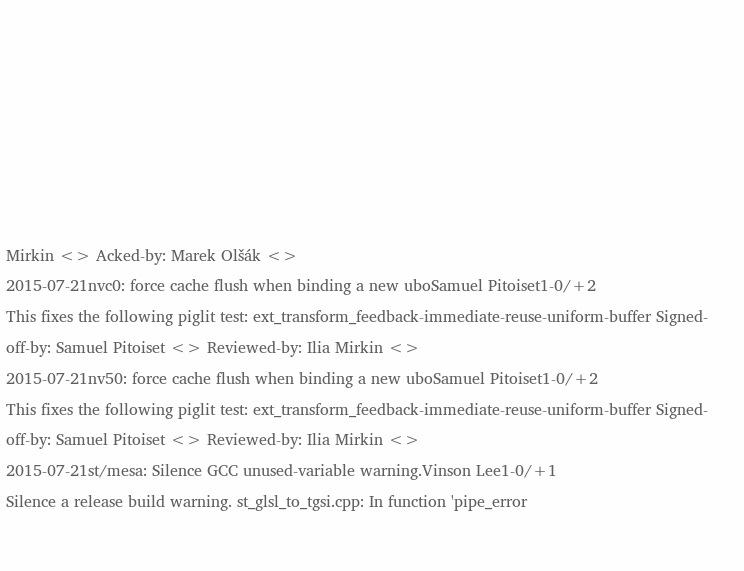Mirkin <> Acked-by: Marek Olšák <>
2015-07-21nvc0: force cache flush when binding a new uboSamuel Pitoiset1-0/+2
This fixes the following piglit test: ext_transform_feedback-immediate-reuse-uniform-buffer Signed-off-by: Samuel Pitoiset <> Reviewed-by: Ilia Mirkin <>
2015-07-21nv50: force cache flush when binding a new uboSamuel Pitoiset1-0/+2
This fixes the following piglit test: ext_transform_feedback-immediate-reuse-uniform-buffer Signed-off-by: Samuel Pitoiset <> Reviewed-by: Ilia Mirkin <>
2015-07-21st/mesa: Silence GCC unused-variable warning.Vinson Lee1-0/+1
Silence a release build warning. st_glsl_to_tgsi.cpp: In function 'pipe_error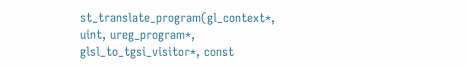st_translate_program(gl_context*, uint, ureg_program*, glsl_to_tgsi_visitor*, const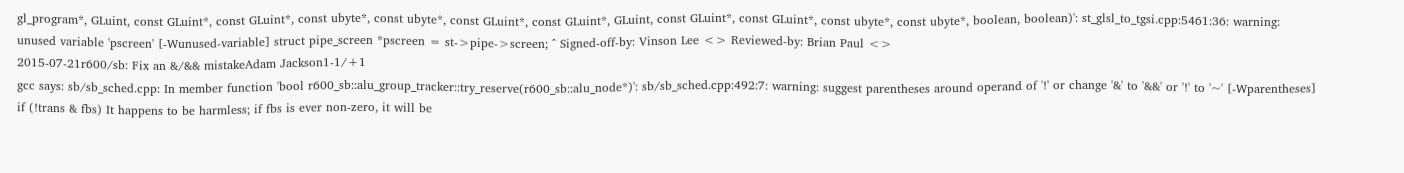gl_program*, GLuint, const GLuint*, const GLuint*, const ubyte*, const ubyte*, const GLuint*, const GLuint*, GLuint, const GLuint*, const GLuint*, const ubyte*, const ubyte*, boolean, boolean)': st_glsl_to_tgsi.cpp:5461:36: warning: unused variable 'pscreen' [-Wunused-variable] struct pipe_screen *pscreen = st->pipe->screen; ^ Signed-off-by: Vinson Lee <> Reviewed-by: Brian Paul <>
2015-07-21r600/sb: Fix an &/&& mistakeAdam Jackson1-1/+1
gcc says: sb/sb_sched.cpp: In member function 'bool r600_sb::alu_group_tracker::try_reserve(r600_sb::alu_node*)': sb/sb_sched.cpp:492:7: warning: suggest parentheses around operand of '!' or change '&' to '&&' or '!' to '~' [-Wparentheses] if (!trans & fbs) It happens to be harmless; if fbs is ever non-zero, it will be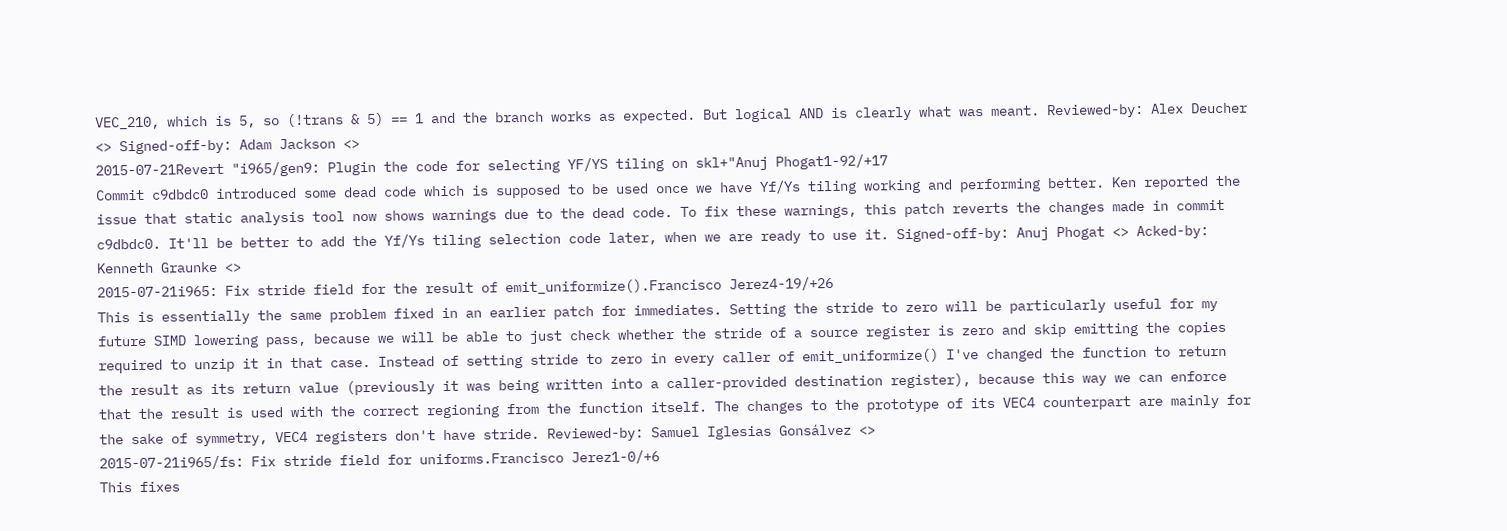VEC_210, which is 5, so (!trans & 5) == 1 and the branch works as expected. But logical AND is clearly what was meant. Reviewed-by: Alex Deucher <> Signed-off-by: Adam Jackson <>
2015-07-21Revert "i965/gen9: Plugin the code for selecting YF/YS tiling on skl+"Anuj Phogat1-92/+17
Commit c9dbdc0 introduced some dead code which is supposed to be used once we have Yf/Ys tiling working and performing better. Ken reported the issue that static analysis tool now shows warnings due to the dead code. To fix these warnings, this patch reverts the changes made in commit c9dbdc0. It'll be better to add the Yf/Ys tiling selection code later, when we are ready to use it. Signed-off-by: Anuj Phogat <> Acked-by: Kenneth Graunke <>
2015-07-21i965: Fix stride field for the result of emit_uniformize().Francisco Jerez4-19/+26
This is essentially the same problem fixed in an earlier patch for immediates. Setting the stride to zero will be particularly useful for my future SIMD lowering pass, because we will be able to just check whether the stride of a source register is zero and skip emitting the copies required to unzip it in that case. Instead of setting stride to zero in every caller of emit_uniformize() I've changed the function to return the result as its return value (previously it was being written into a caller-provided destination register), because this way we can enforce that the result is used with the correct regioning from the function itself. The changes to the prototype of its VEC4 counterpart are mainly for the sake of symmetry, VEC4 registers don't have stride. Reviewed-by: Samuel Iglesias Gonsálvez <>
2015-07-21i965/fs: Fix stride field for uniforms.Francisco Jerez1-0/+6
This fixes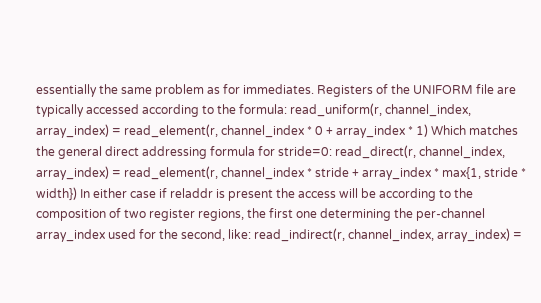essentially the same problem as for immediates. Registers of the UNIFORM file are typically accessed according to the formula: read_uniform(r, channel_index, array_index) = read_element(r, channel_index * 0 + array_index * 1) Which matches the general direct addressing formula for stride=0: read_direct(r, channel_index, array_index) = read_element(r, channel_index * stride + array_index * max{1, stride * width}) In either case if reladdr is present the access will be according to the composition of two register regions, the first one determining the per-channel array_index used for the second, like: read_indirect(r, channel_index, array_index) =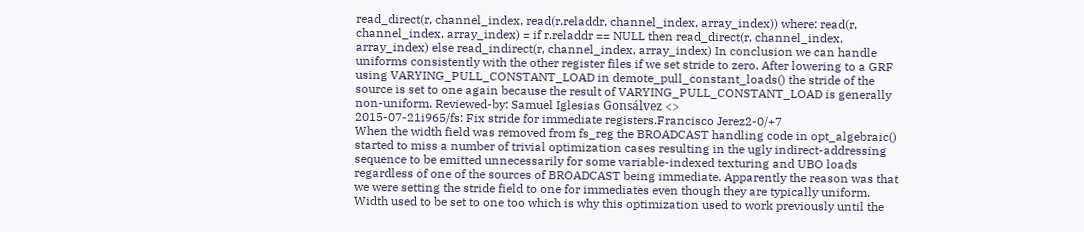read_direct(r, channel_index, read(r.reladdr, channel_index, array_index)) where: read(r, channel_index, array_index) = if r.reladdr == NULL then read_direct(r, channel_index, array_index) else read_indirect(r, channel_index, array_index) In conclusion we can handle uniforms consistently with the other register files if we set stride to zero. After lowering to a GRF using VARYING_PULL_CONSTANT_LOAD in demote_pull_constant_loads() the stride of the source is set to one again because the result of VARYING_PULL_CONSTANT_LOAD is generally non-uniform. Reviewed-by: Samuel Iglesias Gonsálvez <>
2015-07-21i965/fs: Fix stride for immediate registers.Francisco Jerez2-0/+7
When the width field was removed from fs_reg the BROADCAST handling code in opt_algebraic() started to miss a number of trivial optimization cases resulting in the ugly indirect-addressing sequence to be emitted unnecessarily for some variable-indexed texturing and UBO loads regardless of one of the sources of BROADCAST being immediate. Apparently the reason was that we were setting the stride field to one for immediates even though they are typically uniform. Width used to be set to one too which is why this optimization used to work previously until the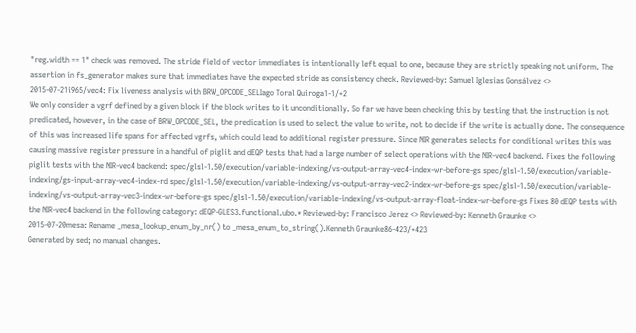"reg.width == 1" check was removed. The stride field of vector immediates is intentionally left equal to one, because they are strictly speaking not uniform. The assertion in fs_generator makes sure that immediates have the expected stride as consistency check. Reviewed-by: Samuel Iglesias Gonsálvez <>
2015-07-21i965/vec4: Fix liveness analysis with BRW_OPCODE_SELIago Toral Quiroga1-1/+2
We only consider a vgrf defined by a given block if the block writes to it unconditionally. So far we have been checking this by testing that the instruction is not predicated, however, in the case of BRW_OPCODE_SEL, the predication is used to select the value to write, not to decide if the write is actually done. The consequence of this was increased life spans for affected vgrfs, which could lead to additional register pressure. Since NIR generates selects for conditional writes this was causing massive register pressure in a handful of piglit and dEQP tests that had a large number of select operations with the NIR-vec4 backend. Fixes the following piglit tests with the NIR-vec4 backend: spec/glsl-1.50/execution/variable-indexing/vs-output-array-vec4-index-wr-before-gs spec/glsl-1.50/execution/variable-indexing/gs-input-array-vec4-index-rd spec/glsl-1.50/execution/variable-indexing/vs-output-array-vec2-index-wr-before-gs spec/glsl-1.50/execution/variable-indexing/vs-output-array-vec3-index-wr-before-gs spec/glsl-1.50/execution/variable-indexing/vs-output-array-float-index-wr-before-gs Fixes 80 dEQP tests with the NIR-vec4 backend in the following category: dEQP-GLES3.functional.ubo.* Reviewed-by: Francisco Jerez <> Reviewed-by: Kenneth Graunke <>
2015-07-20mesa: Rename _mesa_lookup_enum_by_nr() to _mesa_enum_to_string().Kenneth Graunke86-423/+423
Generated by sed; no manual changes.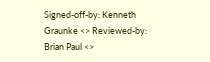Signed-off-by: Kenneth Graunke <> Reviewed-by: Brian Paul <>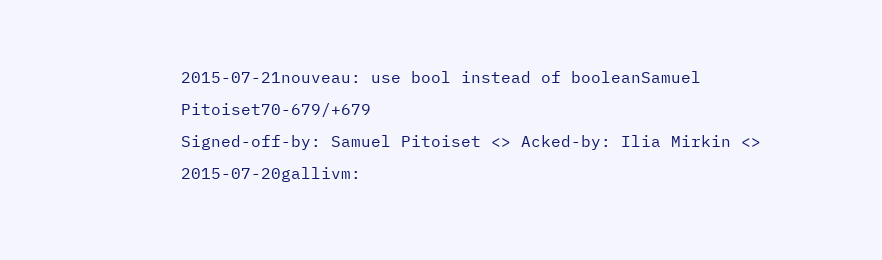2015-07-21nouveau: use bool instead of booleanSamuel Pitoiset70-679/+679
Signed-off-by: Samuel Pitoiset <> Acked-by: Ilia Mirkin <>
2015-07-20gallivm: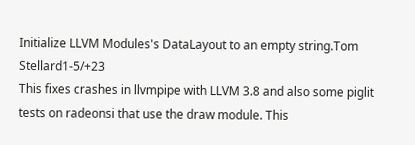Initialize LLVM Modules's DataLayout to an empty string.Tom Stellard1-5/+23
This fixes crashes in llvmpipe with LLVM 3.8 and also some piglit tests on radeonsi that use the draw module. This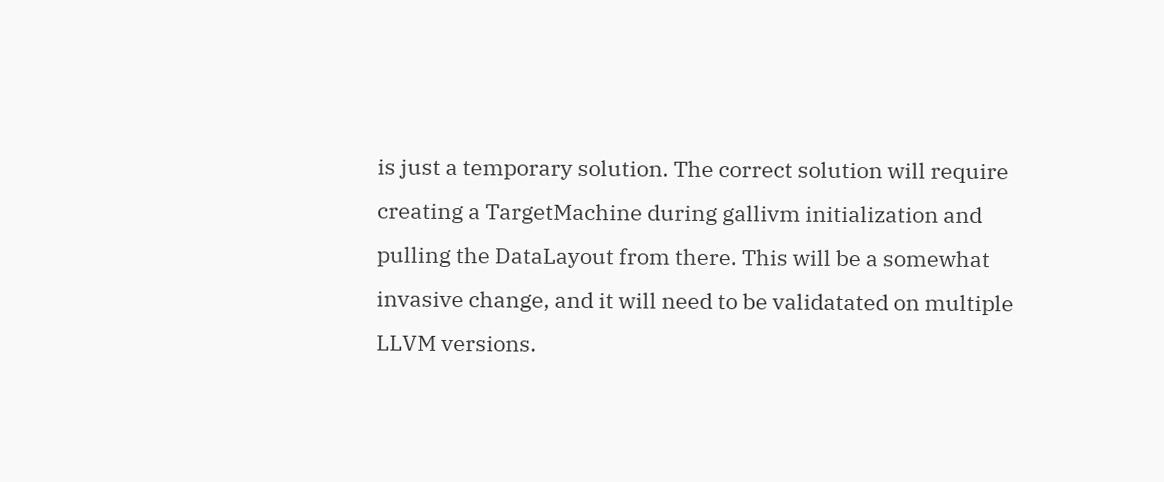is just a temporary solution. The correct solution will require creating a TargetMachine during gallivm initialization and pulling the DataLayout from there. This will be a somewhat invasive change, and it will need to be validatated on multiple LLVM versions.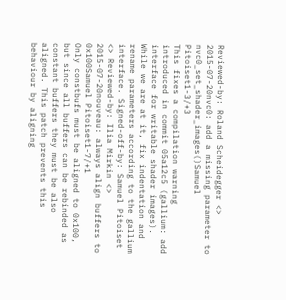Reviewed-by: Roland Scheidegger <>
2015-07-20nvc0: add a missing parameter to nvc0_set_shader_images()Samuel Pitoiset1-3/+3
This fixes a compilation warning introduced in commit 05a12c5 (gallium: add interface for writable shader images). While we are at it, fix indentation and rename parameters according to the gallium interface. Signed-off-by: Samuel Pitoiset <> Reviewed-by: Ilia Mirkin <>
2015-07-20nouveau: always align buffers to 0x100Samuel Pitoiset1-7/+1
Only constbufs must be aligned to 0x100, but since all buffers can be rebinded as constant buffers they must be also aligned. This patch prevents this behaviour by aligning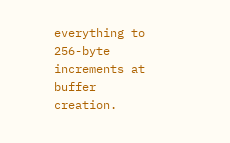everything to 256-byte increments at buffer creation.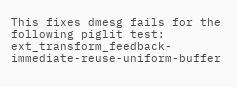This fixes dmesg fails for the following piglit test: ext_transform_feedback-immediate-reuse-uniform-buffer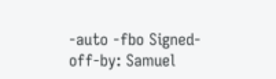-auto -fbo Signed-off-by: Samuel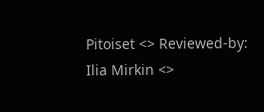Pitoiset <> Reviewed-by: Ilia Mirkin <>